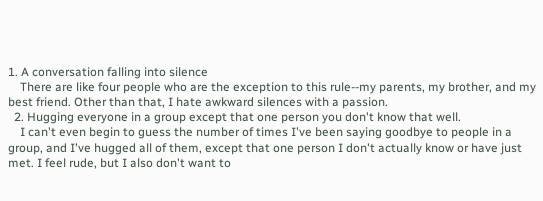1. A conversation falling into silence
    There are like four people who are the exception to this rule--my parents, my brother, and my best friend. Other than that, I hate awkward silences with a passion.
  2. Hugging everyone in a group except that one person you don't know that well.
    I can't even begin to guess the number of times I've been saying goodbye to people in a group, and I've hugged all of them, except that one person I don't actually know or have just met. I feel rude, but I also don't want to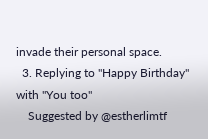invade their personal space.
  3. Replying to "Happy Birthday" with "You too"
    Suggested by @estherlimtf